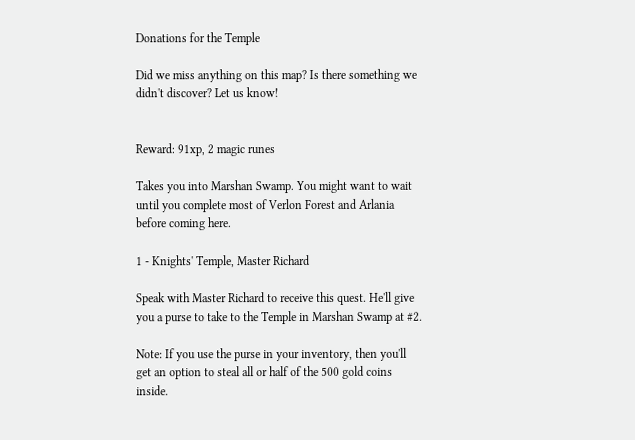Donations for the Temple

Did we miss anything on this map? Is there something we didn't discover? Let us know!


Reward: 91xp, 2 magic runes

Takes you into Marshan Swamp. You might want to wait until you complete most of Verlon Forest and Arlania before coming here.

1 - Knights' Temple, Master Richard

Speak with Master Richard to receive this quest. He'll give you a purse to take to the Temple in Marshan Swamp at #2.

Note: If you use the purse in your inventory, then you'll get an option to steal all or half of the 500 gold coins inside.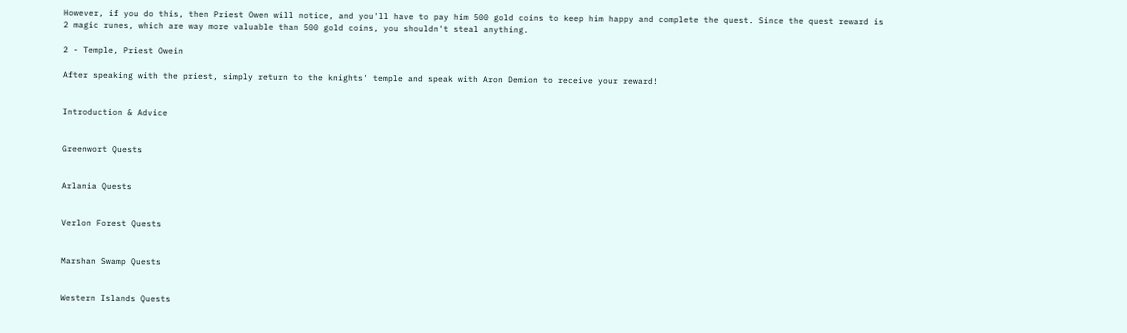However, if you do this, then Priest Owen will notice, and you'll have to pay him 500 gold coins to keep him happy and complete the quest. Since the quest reward is 2 magic runes, which are way more valuable than 500 gold coins, you shouldn't steal anything.

2 - Temple, Priest Owein

After speaking with the priest, simply return to the knights' temple and speak with Aron Demion to receive your reward!


Introduction & Advice


Greenwort Quests


Arlania Quests


Verlon Forest Quests


Marshan Swamp Quests


Western Islands Quests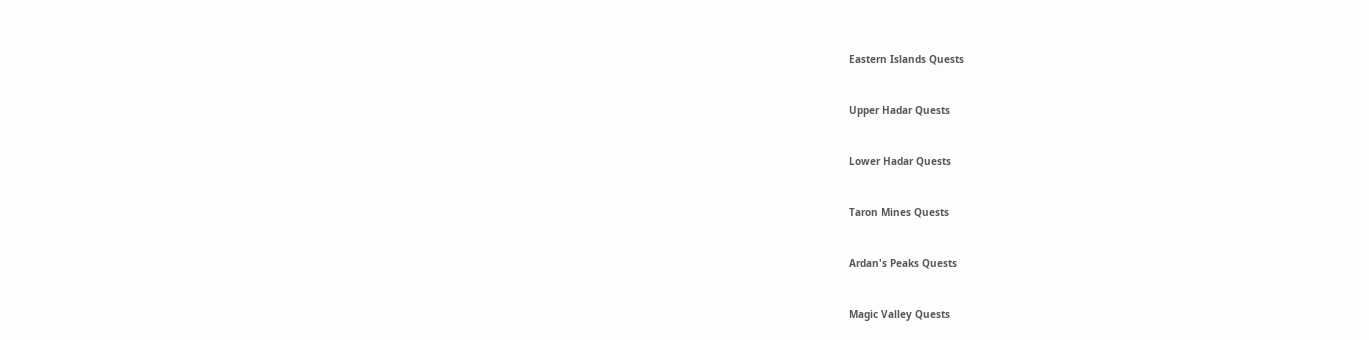Eastern Islands Quests


Upper Hadar Quests


Lower Hadar Quests


Taron Mines Quests


Ardan's Peaks Quests


Magic Valley Quests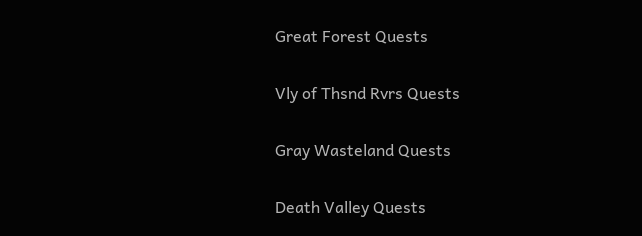Great Forest Quests


Vly of Thsnd Rvrs Quests


Gray Wasteland Quests


Death Valley Quests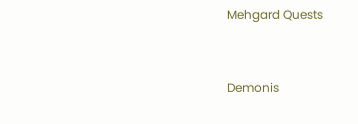Mehgard Quests


Demonis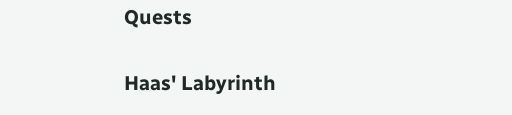Quests


Haas' Labyrinth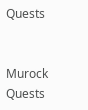Quests


Murock Quests